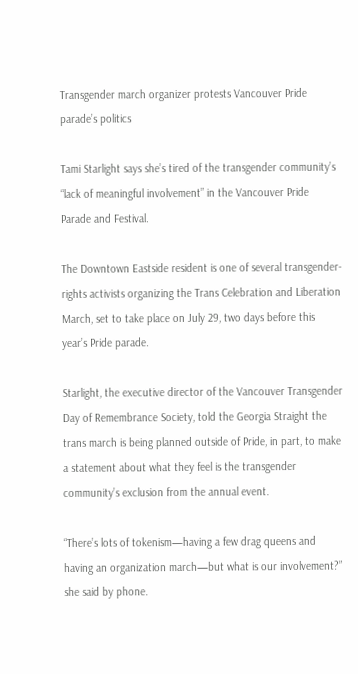Transgender march organizer protests Vancouver Pride parade’s politics

Tami Starlight says she’s tired of the transgender community’s “lack of meaningful involvement” in the Vancouver Pride Parade and Festival.

The Downtown Eastside resident is one of several transgender-rights activists organizing the Trans Celebration and Liberation March, set to take place on July 29, two days before this year’s Pride parade.

Starlight, the executive director of the Vancouver Transgender Day of Remembrance Society, told the Georgia Straight the trans march is being planned outside of Pride, in part, to make a statement about what they feel is the transgender community’s exclusion from the annual event.

“There’s lots of tokenism—having a few drag queens and having an organization march—but what is our involvement?” she said by phone.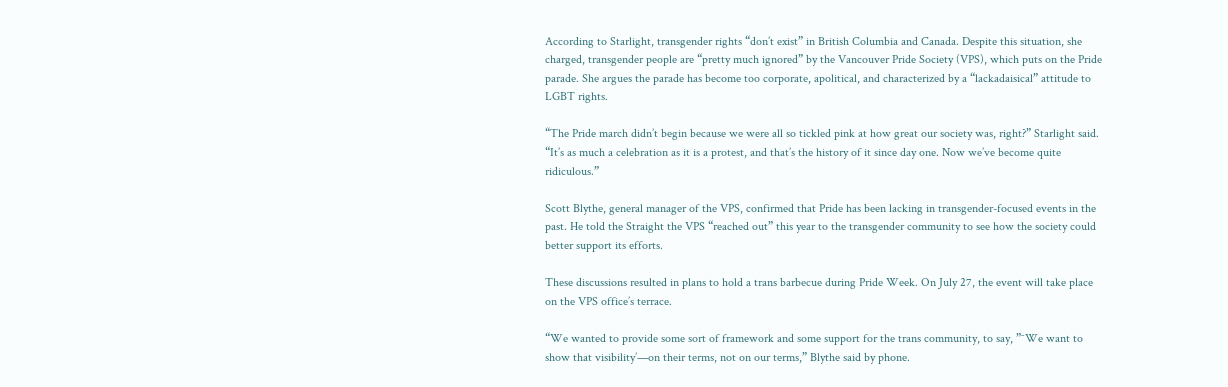According to Starlight, transgender rights “don’t exist” in British Columbia and Canada. Despite this situation, she charged, transgender people are “pretty much ignored” by the Vancouver Pride Society (VPS), which puts on the Pride parade. She argues the parade has become too corporate, apolitical, and characterized by a “lackadaisical” attitude to LGBT rights.

“The Pride march didn’t begin because we were all so tickled pink at how great our society was, right?” Starlight said. “It’s as much a celebration as it is a protest, and that’s the history of it since day one. Now we’ve become quite ridiculous.”

Scott Blythe, general manager of the VPS, confirmed that Pride has been lacking in transgender-focused events in the past. He told the Straight the VPS “reached out” this year to the transgender community to see how the society could better support its efforts.

These discussions resulted in plans to hold a trans barbecue during Pride Week. On July 27, the event will take place on the VPS office’s terrace.

“We wanted to provide some sort of framework and some support for the trans community, to say, ”˜We want to show that visibility’—on their terms, not on our terms,” Blythe said by phone.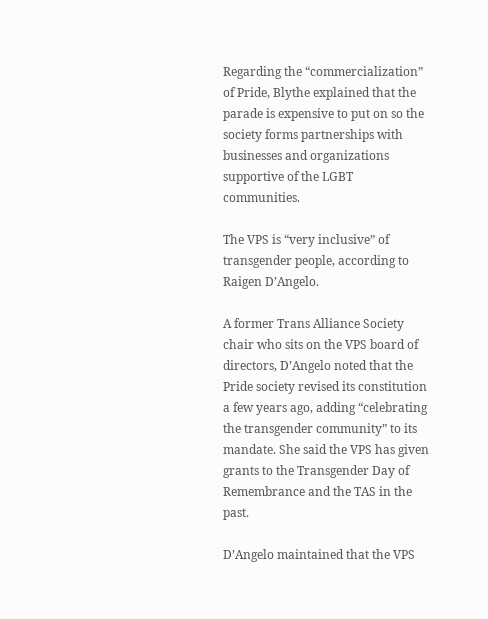Regarding the “commercialization” of Pride, Blythe explained that the parade is expensive to put on so the society forms partnerships with businesses and organizations supportive of the LGBT communities.

The VPS is “very inclusive” of transgender people, according to Raigen D’Angelo.

A former Trans Alliance Society chair who sits on the VPS board of directors, D’Angelo noted that the Pride society revised its constitution a few years ago, adding “celebrating the transgender community” to its mandate. She said the VPS has given grants to the Transgender Day of Remembrance and the TAS in the past.

D’Angelo maintained that the VPS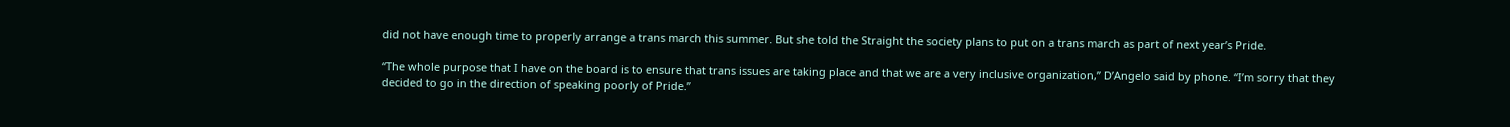did not have enough time to properly arrange a trans march this summer. But she told the Straight the society plans to put on a trans march as part of next year’s Pride.

“The whole purpose that I have on the board is to ensure that trans issues are taking place and that we are a very inclusive organization,” D’Angelo said by phone. “I’m sorry that they decided to go in the direction of speaking poorly of Pride.”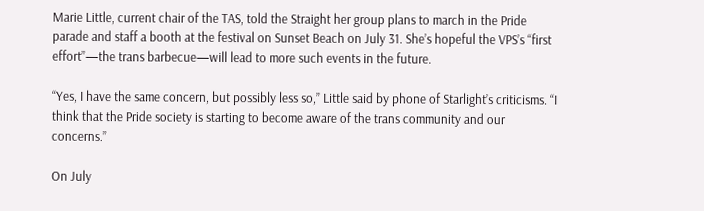Marie Little, current chair of the TAS, told the Straight her group plans to march in the Pride parade and staff a booth at the festival on Sunset Beach on July 31. She’s hopeful the VPS’s “first effort”—the trans barbecue—will lead to more such events in the future.

“Yes, I have the same concern, but possibly less so,” Little said by phone of Starlight’s criticisms. “I think that the Pride society is starting to become aware of the trans community and our concerns.”

On July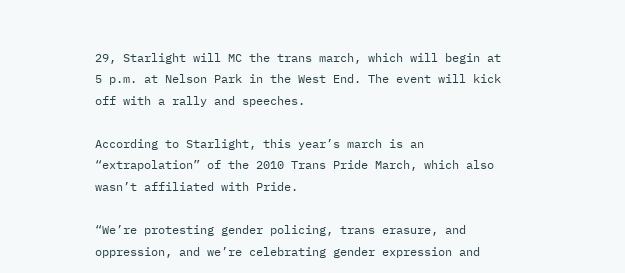29, Starlight will MC the trans march, which will begin at 5 p.m. at Nelson Park in the West End. The event will kick off with a rally and speeches.

According to Starlight, this year’s march is an “extrapolation” of the 2010 Trans Pride March, which also wasn’t affiliated with Pride.

“We’re protesting gender policing, trans erasure, and oppression, and we’re celebrating gender expression and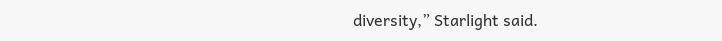diversity,” Starlight said.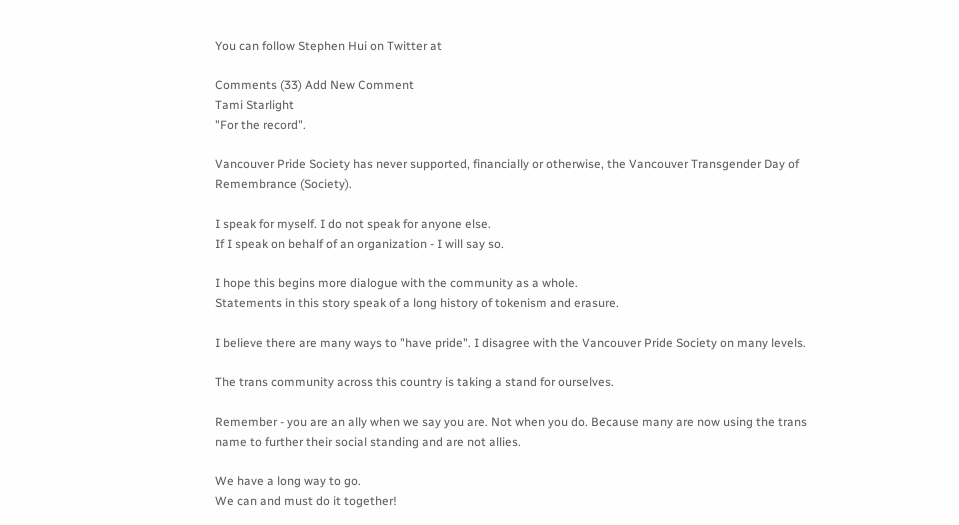You can follow Stephen Hui on Twitter at

Comments (33) Add New Comment
Tami Starlight
"For the record".

Vancouver Pride Society has never supported, financially or otherwise, the Vancouver Transgender Day of Remembrance (Society).

I speak for myself. I do not speak for anyone else.
If I speak on behalf of an organization - I will say so.

I hope this begins more dialogue with the community as a whole.
Statements in this story speak of a long history of tokenism and erasure.

I believe there are many ways to "have pride". I disagree with the Vancouver Pride Society on many levels.

The trans community across this country is taking a stand for ourselves.

Remember - you are an ally when we say you are. Not when you do. Because many are now using the trans name to further their social standing and are not allies.

We have a long way to go.
We can and must do it together!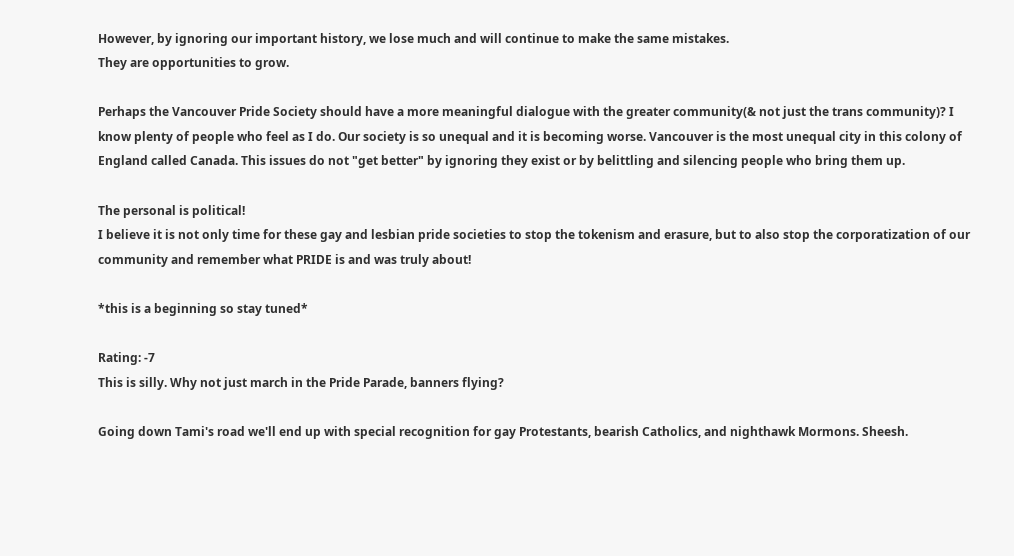However, by ignoring our important history, we lose much and will continue to make the same mistakes.
They are opportunities to grow.

Perhaps the Vancouver Pride Society should have a more meaningful dialogue with the greater community(& not just the trans community)? I know plenty of people who feel as I do. Our society is so unequal and it is becoming worse. Vancouver is the most unequal city in this colony of England called Canada. This issues do not "get better" by ignoring they exist or by belittling and silencing people who bring them up.

The personal is political!
I believe it is not only time for these gay and lesbian pride societies to stop the tokenism and erasure, but to also stop the corporatization of our community and remember what PRIDE is and was truly about!

*this is a beginning so stay tuned*

Rating: -7
This is silly. Why not just march in the Pride Parade, banners flying?

Going down Tami's road we'll end up with special recognition for gay Protestants, bearish Catholics, and nighthawk Mormons. Sheesh.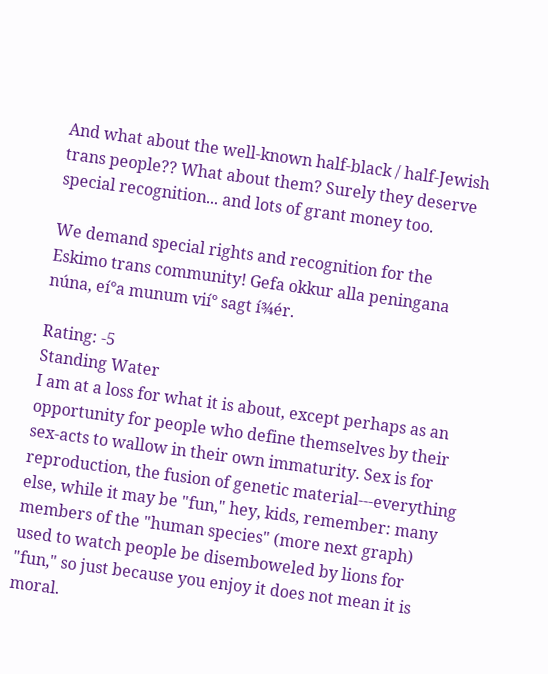And what about the well-known half-black / half-Jewish trans people?? What about them? Surely they deserve special recognition... and lots of grant money too.

We demand special rights and recognition for the Eskimo trans community! Gefa okkur alla peningana núna, eí°a munum vií° sagt í¾ér.

Rating: -5
Standing Water
I am at a loss for what it is about, except perhaps as an opportunity for people who define themselves by their sex-acts to wallow in their own immaturity. Sex is for reproduction, the fusion of genetic material---everything else, while it may be "fun," hey, kids, remember: many members of the "human species" (more next graph) used to watch people be disemboweled by lions for "fun," so just because you enjoy it does not mean it is moral.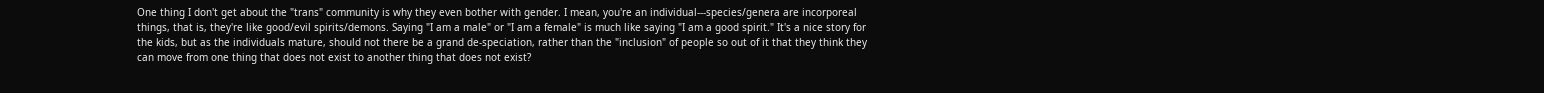One thing I don't get about the "trans" community is why they even bother with gender. I mean, you're an individual---species/genera are incorporeal things, that is, they're like good/evil spirits/demons. Saying "I am a male" or "I am a female" is much like saying "I am a good spirit." It's a nice story for the kids, but as the individuals mature, should not there be a grand de-speciation, rather than the "inclusion" of people so out of it that they think they can move from one thing that does not exist to another thing that does not exist?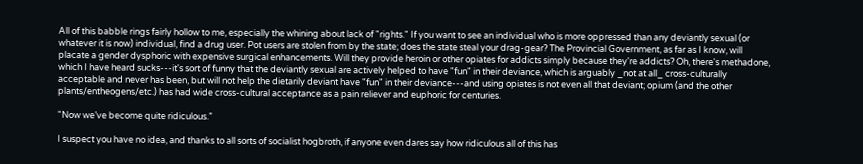All of this babble rings fairly hollow to me, especially the whining about lack of "rights." If you want to see an individual who is more oppressed than any deviantly sexual (or whatever it is now) individual, find a drug user. Pot users are stolen from by the state; does the state steal your drag-gear? The Provincial Government, as far as I know, will placate a gender dysphoric with expensive surgical enhancements. Will they provide heroin or other opiates for addicts simply because they're addicts? Oh, there's methadone, which I have heard sucks---it's sort of funny that the deviantly sexual are actively helped to have "fun" in their deviance, which is arguably _not at all_ cross-culturally acceptable and never has been, but will not help the dietarily deviant have "fun" in their deviance---and using opiates is not even all that deviant; opium (and the other plants/entheogens/etc.) has had wide cross-cultural acceptance as a pain reliever and euphoric for centuries.

"Now we’ve become quite ridiculous.”

I suspect you have no idea, and thanks to all sorts of socialist hogbroth, if anyone even dares say how ridiculous all of this has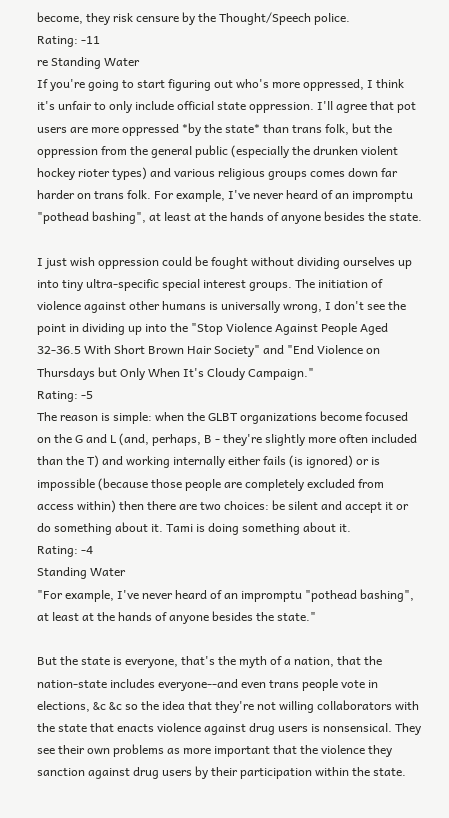become, they risk censure by the Thought/Speech police.
Rating: -11
re Standing Water
If you're going to start figuring out who's more oppressed, I think it's unfair to only include official state oppression. I'll agree that pot users are more oppressed *by the state* than trans folk, but the oppression from the general public (especially the drunken violent hockey rioter types) and various religious groups comes down far harder on trans folk. For example, I've never heard of an impromptu "pothead bashing", at least at the hands of anyone besides the state.

I just wish oppression could be fought without dividing ourselves up into tiny ultra-specific special interest groups. The initiation of violence against other humans is universally wrong, I don't see the point in dividing up into the "Stop Violence Against People Aged 32-36.5 With Short Brown Hair Society" and "End Violence on Thursdays but Only When It's Cloudy Campaign."
Rating: -5
The reason is simple: when the GLBT organizations become focused on the G and L (and, perhaps, B - they're slightly more often included than the T) and working internally either fails (is ignored) or is impossible (because those people are completely excluded from access within) then there are two choices: be silent and accept it or do something about it. Tami is doing something about it.
Rating: -4
Standing Water
"For example, I've never heard of an impromptu "pothead bashing", at least at the hands of anyone besides the state."

But the state is everyone, that's the myth of a nation, that the nation-state includes everyone--and even trans people vote in elections, &c &c so the idea that they're not willing collaborators with the state that enacts violence against drug users is nonsensical. They see their own problems as more important that the violence they sanction against drug users by their participation within the state.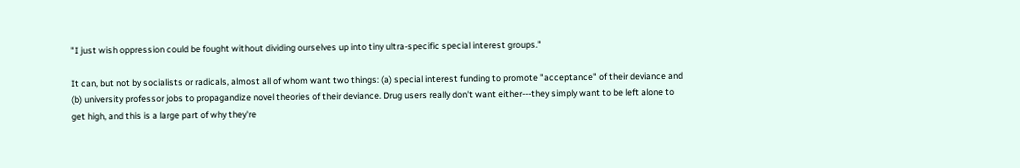"I just wish oppression could be fought without dividing ourselves up into tiny ultra-specific special interest groups."

It can, but not by socialists or radicals, almost all of whom want two things: (a) special interest funding to promote "acceptance" of their deviance and (b) university professor jobs to propagandize novel theories of their deviance. Drug users really don't want either---they simply want to be left alone to get high, and this is a large part of why they're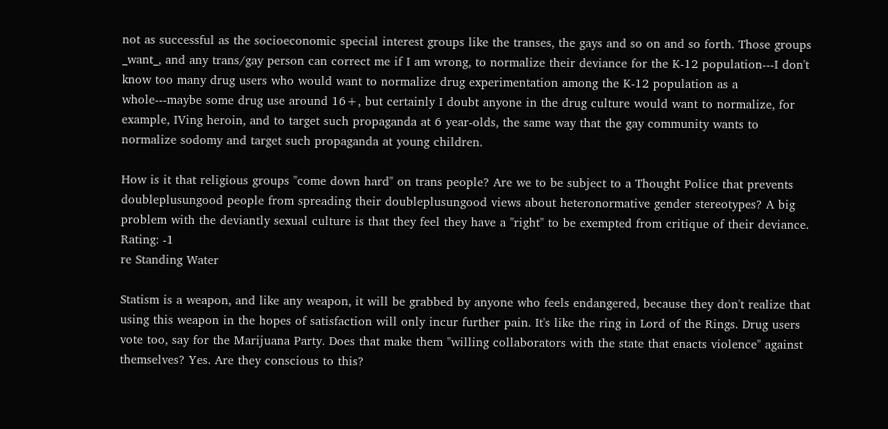not as successful as the socioeconomic special interest groups like the transes, the gays and so on and so forth. Those groups _want_, and any trans/gay person can correct me if I am wrong, to normalize their deviance for the K-12 population---I don't know too many drug users who would want to normalize drug experimentation among the K-12 population as a whole---maybe some drug use around 16+, but certainly I doubt anyone in the drug culture would want to normalize, for example, IVing heroin, and to target such propaganda at 6 year-olds, the same way that the gay community wants to normalize sodomy and target such propaganda at young children.

How is it that religious groups "come down hard" on trans people? Are we to be subject to a Thought Police that prevents doubleplusungood people from spreading their doubleplusungood views about heteronormative gender stereotypes? A big problem with the deviantly sexual culture is that they feel they have a "right" to be exempted from critique of their deviance.
Rating: -1
re Standing Water

Statism is a weapon, and like any weapon, it will be grabbed by anyone who feels endangered, because they don't realize that using this weapon in the hopes of satisfaction will only incur further pain. It's like the ring in Lord of the Rings. Drug users vote too, say for the Marijuana Party. Does that make them "willing collaborators with the state that enacts violence" against themselves? Yes. Are they conscious to this?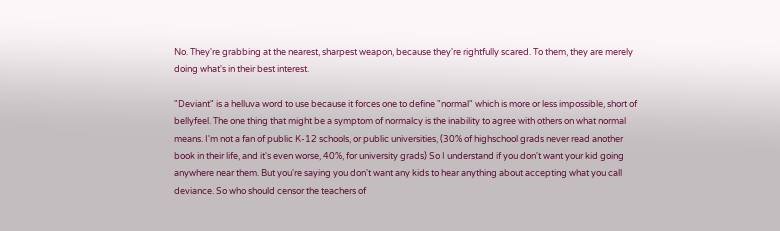No. They're grabbing at the nearest, sharpest weapon, because they're rightfully scared. To them, they are merely doing what's in their best interest.

"Deviant" is a helluva word to use because it forces one to define "normal" which is more or less impossible, short of bellyfeel. The one thing that might be a symptom of normalcy is the inability to agree with others on what normal means. I'm not a fan of public K-12 schools, or public universities, (30% of highschool grads never read another book in their life, and it's even worse, 40%, for university grads) So I understand if you don't want your kid going anywhere near them. But you're saying you don't want any kids to hear anything about accepting what you call deviance. So who should censor the teachers of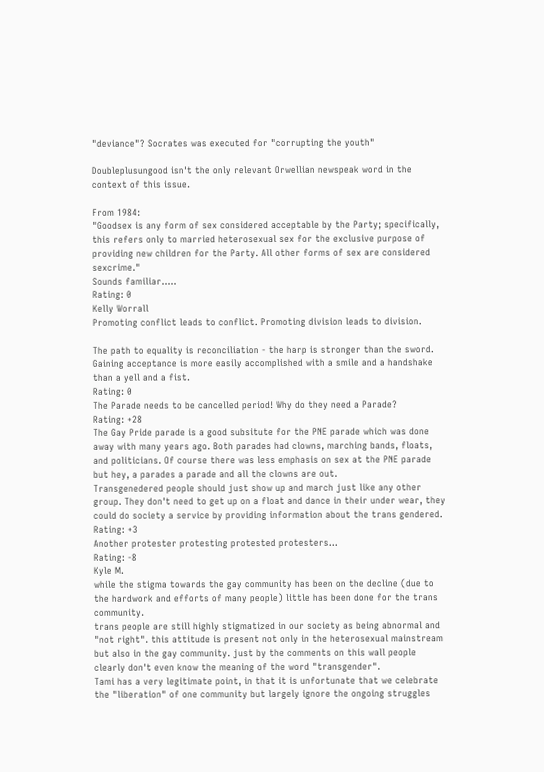"deviance"? Socrates was executed for "corrupting the youth"

Doubleplusungood isn't the only relevant Orwellian newspeak word in the context of this issue.

From 1984:
"Goodsex is any form of sex considered acceptable by the Party; specifically, this refers only to married heterosexual sex for the exclusive purpose of providing new children for the Party. All other forms of sex are considered sexcrime."
Sounds familiar.....
Rating: 0
Kelly Worrall
Promoting conflict leads to conflict. Promoting division leads to division.

The path to equality is reconciliation - the harp is stronger than the sword. Gaining acceptance is more easily accomplished with a smile and a handshake than a yell and a fist.
Rating: 0
The Parade needs to be cancelled period! Why do they need a Parade?
Rating: +28
The Gay Pride parade is a good subsitute for the PNE parade which was done away with many years ago. Both parades had clowns, marching bands, floats, and politicians. Of course there was less emphasis on sex at the PNE parade but hey, a parades a parade and all the clowns are out.
Transgenedered people should just show up and march just like any other group. They don't need to get up on a float and dance in their under wear, they could do society a service by providing information about the trans gendered.
Rating: +3
Another protester protesting protested protesters...
Rating: -8
Kyle M.
while the stigma towards the gay community has been on the decline (due to the hardwork and efforts of many people) little has been done for the trans community.
trans people are still highly stigmatized in our society as being abnormal and "not right". this attitude is present not only in the heterosexual mainstream but also in the gay community. just by the comments on this wall people clearly don't even know the meaning of the word "transgender".
Tami has a very legitimate point, in that it is unfortunate that we celebrate the "liberation" of one community but largely ignore the ongoing struggles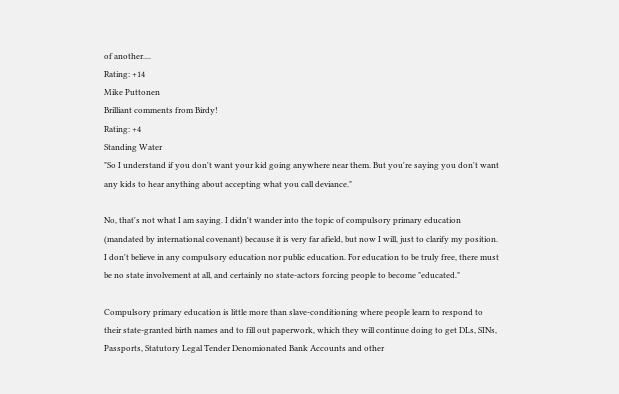of another....
Rating: +14
Mike Puttonen
Brilliant comments from Birdy!
Rating: +4
Standing Water
"So I understand if you don't want your kid going anywhere near them. But you're saying you don't want any kids to hear anything about accepting what you call deviance."

No, that's not what I am saying. I didn't wander into the topic of compulsory primary education (mandated by international covenant) because it is very far afield, but now I will, just to clarify my position. I don't believe in any compulsory education nor public education. For education to be truly free, there must be no state involvement at all, and certainly no state-actors forcing people to become "educated."

Compulsory primary education is little more than slave-conditioning where people learn to respond to their state-granted birth names and to fill out paperwork, which they will continue doing to get DLs, SINs, Passports, Statutory Legal Tender Denomionated Bank Accounts and other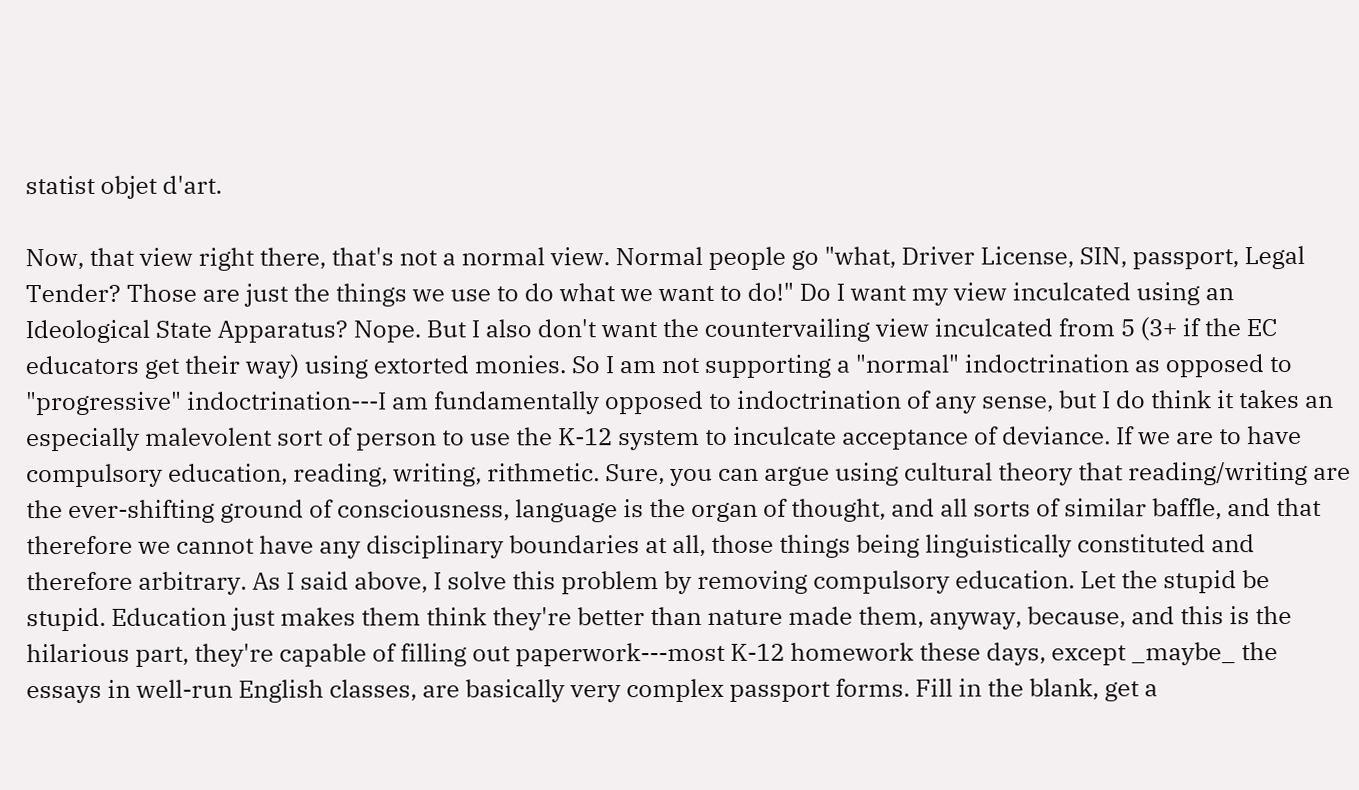statist objet d'art.

Now, that view right there, that's not a normal view. Normal people go "what, Driver License, SIN, passport, Legal Tender? Those are just the things we use to do what we want to do!" Do I want my view inculcated using an Ideological State Apparatus? Nope. But I also don't want the countervailing view inculcated from 5 (3+ if the EC educators get their way) using extorted monies. So I am not supporting a "normal" indoctrination as opposed to "progressive" indoctrination---I am fundamentally opposed to indoctrination of any sense, but I do think it takes an especially malevolent sort of person to use the K-12 system to inculcate acceptance of deviance. If we are to have compulsory education, reading, writing, rithmetic. Sure, you can argue using cultural theory that reading/writing are the ever-shifting ground of consciousness, language is the organ of thought, and all sorts of similar baffle, and that therefore we cannot have any disciplinary boundaries at all, those things being linguistically constituted and therefore arbitrary. As I said above, I solve this problem by removing compulsory education. Let the stupid be stupid. Education just makes them think they're better than nature made them, anyway, because, and this is the hilarious part, they're capable of filling out paperwork---most K-12 homework these days, except _maybe_ the essays in well-run English classes, are basically very complex passport forms. Fill in the blank, get a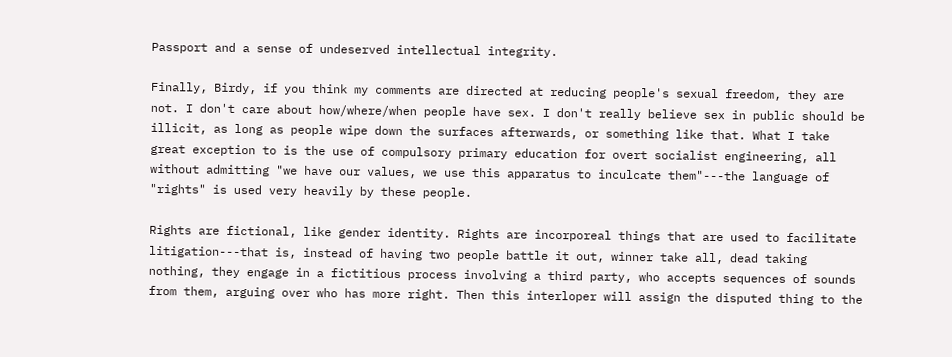Passport and a sense of undeserved intellectual integrity.

Finally, Birdy, if you think my comments are directed at reducing people's sexual freedom, they are not. I don't care about how/where/when people have sex. I don't really believe sex in public should be illicit, as long as people wipe down the surfaces afterwards, or something like that. What I take great exception to is the use of compulsory primary education for overt socialist engineering, all without admitting "we have our values, we use this apparatus to inculcate them"---the language of "rights" is used very heavily by these people.

Rights are fictional, like gender identity. Rights are incorporeal things that are used to facilitate litigation---that is, instead of having two people battle it out, winner take all, dead taking nothing, they engage in a fictitious process involving a third party, who accepts sequences of sounds from them, arguing over who has more right. Then this interloper will assign the disputed thing to the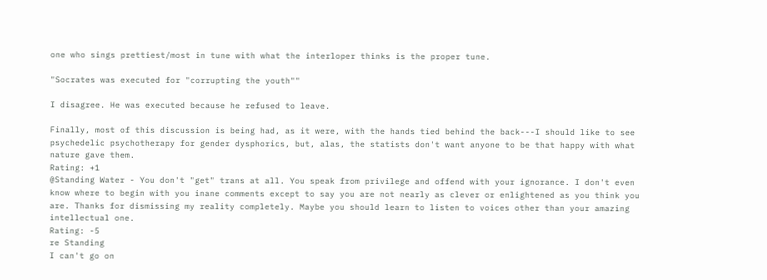one who sings prettiest/most in tune with what the interloper thinks is the proper tune.

"Socrates was executed for "corrupting the youth""

I disagree. He was executed because he refused to leave.

Finally, most of this discussion is being had, as it were, with the hands tied behind the back---I should like to see psychedelic psychotherapy for gender dysphorics, but, alas, the statists don't want anyone to be that happy with what nature gave them.
Rating: +1
@Standing Water - You don't "get" trans at all. You speak from privilege and offend with your ignorance. I don't even know where to begin with you inane comments except to say you are not nearly as clever or enlightened as you think you are. Thanks for dismissing my reality completely. Maybe you should learn to listen to voices other than your amazing intellectual one.
Rating: -5
re Standing
I can't go on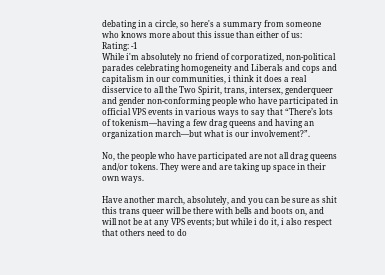debating in a circle, so here's a summary from someone who knows more about this issue than either of us:
Rating: -1
While i'm absolutely no friend of corporatized, non-political parades celebrating homogeneity and Liberals and cops and capitalism in our communities, i think it does a real disservice to all the Two Spirit, trans, intersex, genderqueer and gender non-conforming people who have participated in official VPS events in various ways to say that “There’s lots of tokenism—having a few drag queens and having an organization march—but what is our involvement?”.

No, the people who have participated are not all drag queens and/or tokens. They were and are taking up space in their own ways.

Have another march, absolutely, and you can be sure as shit this trans queer will be there with bells and boots on, and will not be at any VPS events; but while i do it, i also respect that others need to do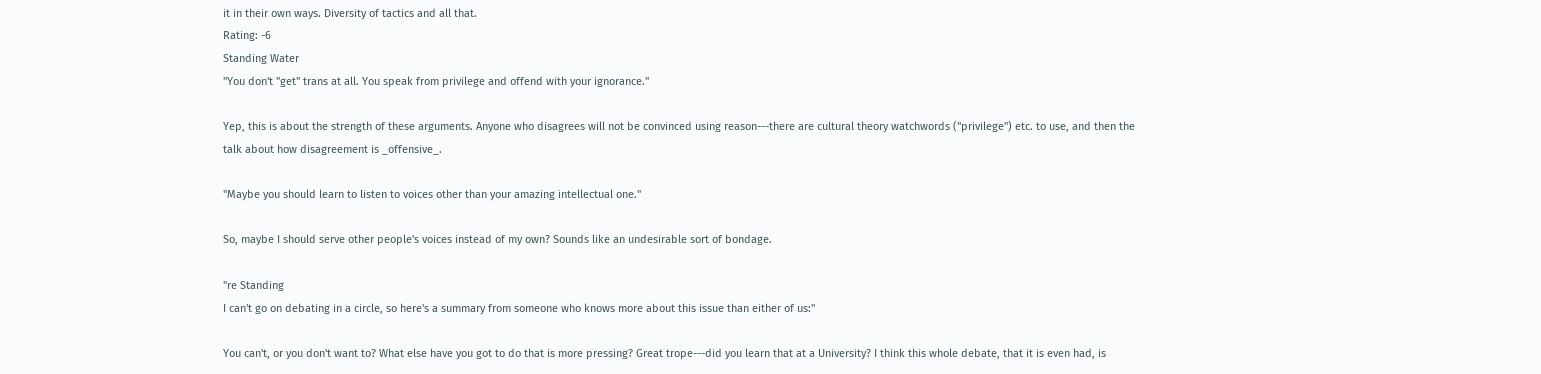it in their own ways. Diversity of tactics and all that.
Rating: -6
Standing Water
"You don't "get" trans at all. You speak from privilege and offend with your ignorance."

Yep, this is about the strength of these arguments. Anyone who disagrees will not be convinced using reason---there are cultural theory watchwords ("privilege") etc. to use, and then the talk about how disagreement is _offensive_.

"Maybe you should learn to listen to voices other than your amazing intellectual one."

So, maybe I should serve other people's voices instead of my own? Sounds like an undesirable sort of bondage.

"re Standing
I can't go on debating in a circle, so here's a summary from someone who knows more about this issue than either of us:"

You can't, or you don't want to? What else have you got to do that is more pressing? Great trope---did you learn that at a University? I think this whole debate, that it is even had, is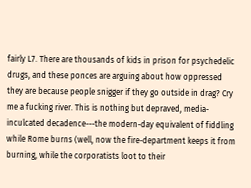fairly L7. There are thousands of kids in prison for psychedelic drugs, and these ponces are arguing about how oppressed they are because people snigger if they go outside in drag? Cry me a fucking river. This is nothing but depraved, media-inculcated decadence---the modern-day equivalent of fiddling while Rome burns (well, now the fire-department keeps it from burning, while the corporatists loot to their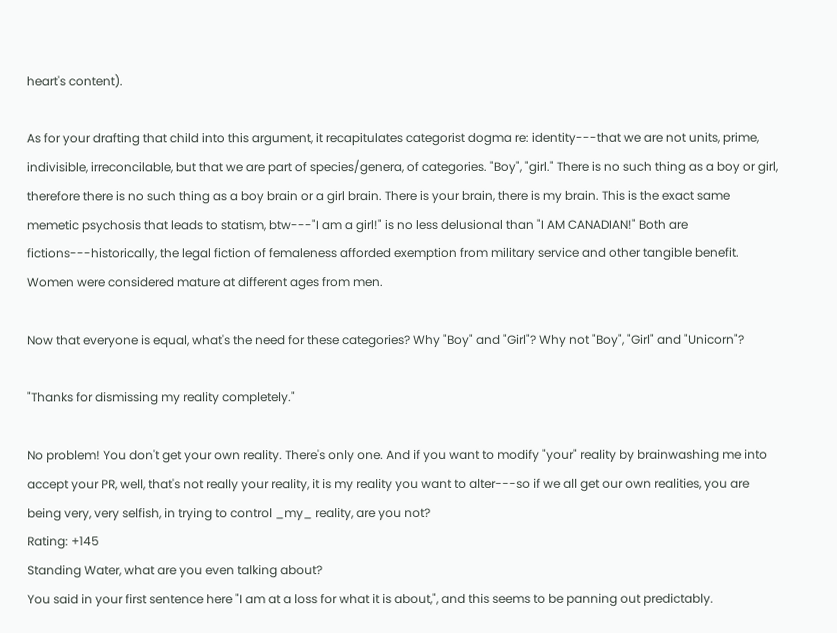heart's content).

As for your drafting that child into this argument, it recapitulates categorist dogma re: identity---that we are not units, prime, indivisible, irreconcilable, but that we are part of species/genera, of categories. "Boy", "girl." There is no such thing as a boy or girl, therefore there is no such thing as a boy brain or a girl brain. There is your brain, there is my brain. This is the exact same memetic psychosis that leads to statism, btw---"I am a girl!" is no less delusional than "I AM CANADIAN!" Both are fictions---historically, the legal fiction of femaleness afforded exemption from military service and other tangible benefit. Women were considered mature at different ages from men.

Now that everyone is equal, what's the need for these categories? Why "Boy" and "Girl"? Why not "Boy", "Girl" and "Unicorn"?

"Thanks for dismissing my reality completely."

No problem! You don't get your own reality. There's only one. And if you want to modify "your" reality by brainwashing me into accept your PR, well, that's not really your reality, it is my reality you want to alter---so if we all get our own realities, you are being very, very selfish, in trying to control _my_ reality, are you not?
Rating: +145
Standing Water, what are you even talking about?
You said in your first sentence here "I am at a loss for what it is about,", and this seems to be panning out predictably.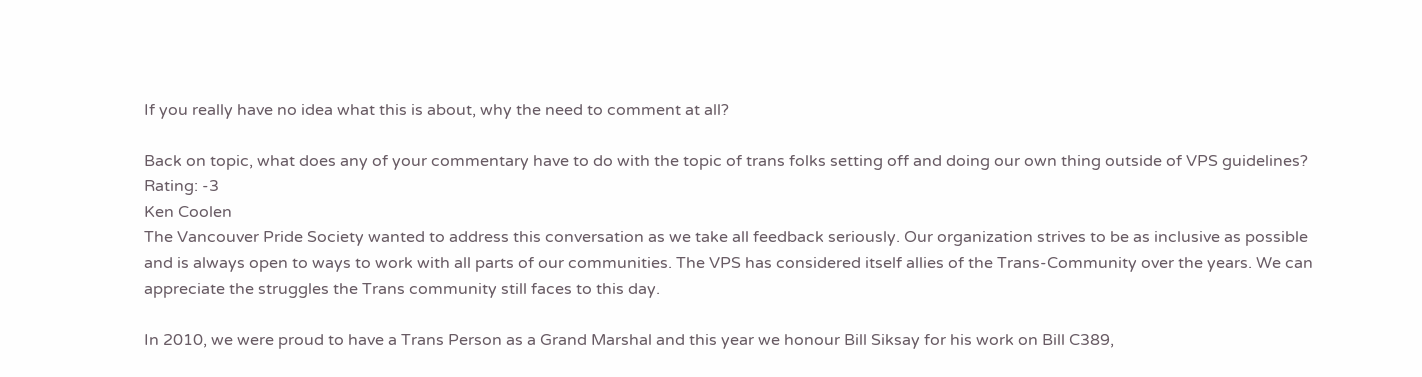If you really have no idea what this is about, why the need to comment at all?

Back on topic, what does any of your commentary have to do with the topic of trans folks setting off and doing our own thing outside of VPS guidelines?
Rating: -3
Ken Coolen
The Vancouver Pride Society wanted to address this conversation as we take all feedback seriously. Our organization strives to be as inclusive as possible and is always open to ways to work with all parts of our communities. The VPS has considered itself allies of the Trans-Community over the years. We can appreciate the struggles the Trans community still faces to this day.

In 2010, we were proud to have a Trans Person as a Grand Marshal and this year we honour Bill Siksay for his work on Bill C389,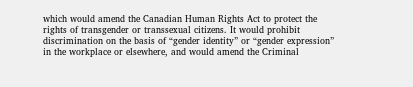which would amend the Canadian Human Rights Act to protect the rights of transgender or transsexual citizens. It would prohibit discrimination on the basis of “gender identity” or “gender expression” in the workplace or elsewhere, and would amend the Criminal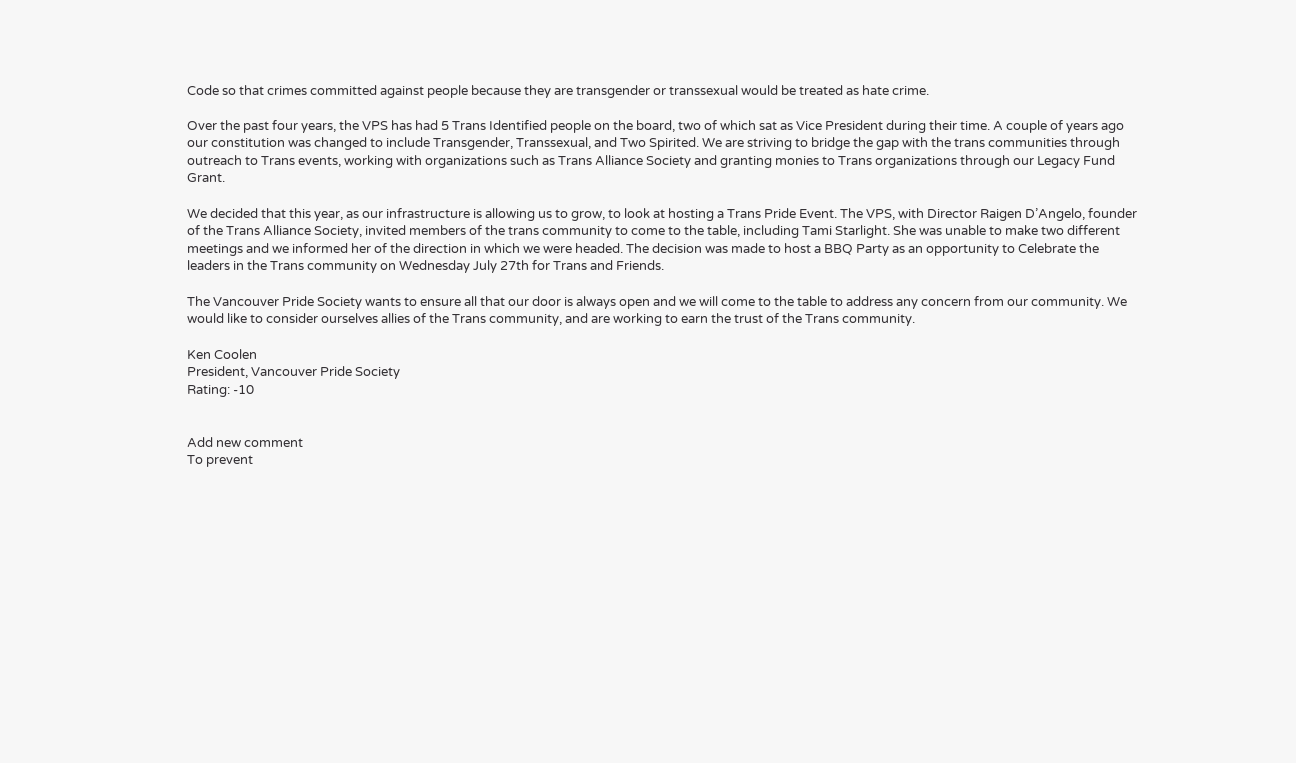Code so that crimes committed against people because they are transgender or transsexual would be treated as hate crime.

Over the past four years, the VPS has had 5 Trans Identified people on the board, two of which sat as Vice President during their time. A couple of years ago our constitution was changed to include Transgender, Transsexual, and Two Spirited. We are striving to bridge the gap with the trans communities through outreach to Trans events, working with organizations such as Trans Alliance Society and granting monies to Trans organizations through our Legacy Fund Grant.

We decided that this year, as our infrastructure is allowing us to grow, to look at hosting a Trans Pride Event. The VPS, with Director Raigen D’Angelo, founder of the Trans Alliance Society, invited members of the trans community to come to the table, including Tami Starlight. She was unable to make two different meetings and we informed her of the direction in which we were headed. The decision was made to host a BBQ Party as an opportunity to Celebrate the leaders in the Trans community on Wednesday July 27th for Trans and Friends.

The Vancouver Pride Society wants to ensure all that our door is always open and we will come to the table to address any concern from our community. We would like to consider ourselves allies of the Trans community, and are working to earn the trust of the Trans community.

Ken Coolen
President, Vancouver Pride Society
Rating: -10


Add new comment
To prevent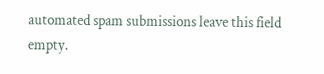automated spam submissions leave this field empty.